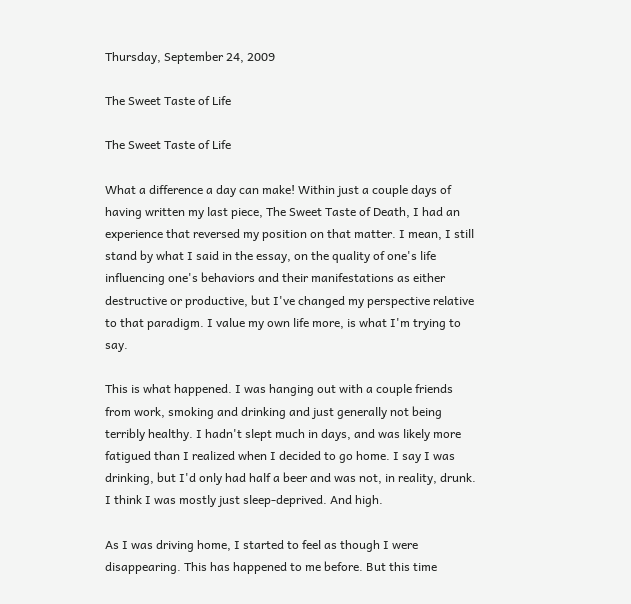Thursday, September 24, 2009

The Sweet Taste of Life

The Sweet Taste of Life

What a difference a day can make! Within just a couple days of having written my last piece, The Sweet Taste of Death, I had an experience that reversed my position on that matter. I mean, I still stand by what I said in the essay, on the quality of one's life influencing one's behaviors and their manifestations as either destructive or productive, but I've changed my perspective relative to that paradigm. I value my own life more, is what I'm trying to say.

This is what happened. I was hanging out with a couple friends from work, smoking and drinking and just generally not being terribly healthy. I hadn't slept much in days, and was likely more fatigued than I realized when I decided to go home. I say I was drinking, but I'd only had half a beer and was not, in reality, drunk. I think I was mostly just sleep-deprived. And high.

As I was driving home, I started to feel as though I were disappearing. This has happened to me before. But this time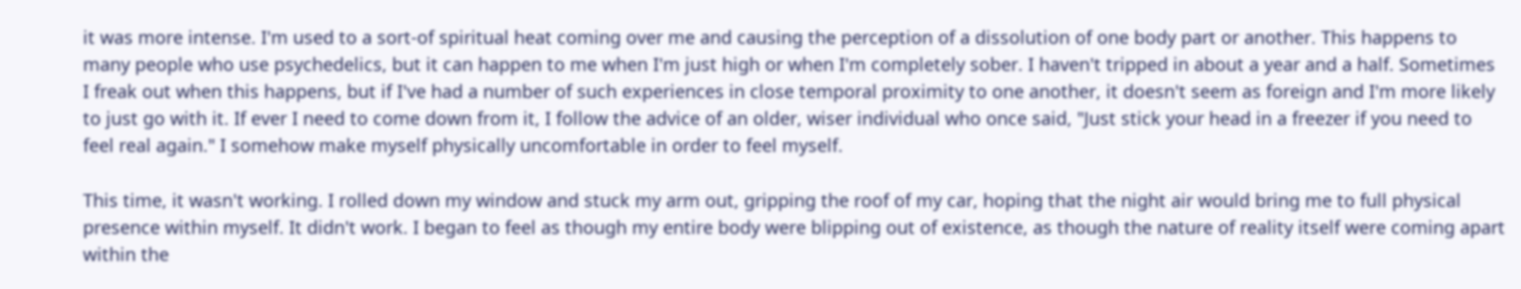it was more intense. I'm used to a sort-of spiritual heat coming over me and causing the perception of a dissolution of one body part or another. This happens to many people who use psychedelics, but it can happen to me when I'm just high or when I'm completely sober. I haven't tripped in about a year and a half. Sometimes I freak out when this happens, but if I've had a number of such experiences in close temporal proximity to one another, it doesn't seem as foreign and I'm more likely to just go with it. If ever I need to come down from it, I follow the advice of an older, wiser individual who once said, "Just stick your head in a freezer if you need to feel real again." I somehow make myself physically uncomfortable in order to feel myself.

This time, it wasn't working. I rolled down my window and stuck my arm out, gripping the roof of my car, hoping that the night air would bring me to full physical presence within myself. It didn't work. I began to feel as though my entire body were blipping out of existence, as though the nature of reality itself were coming apart within the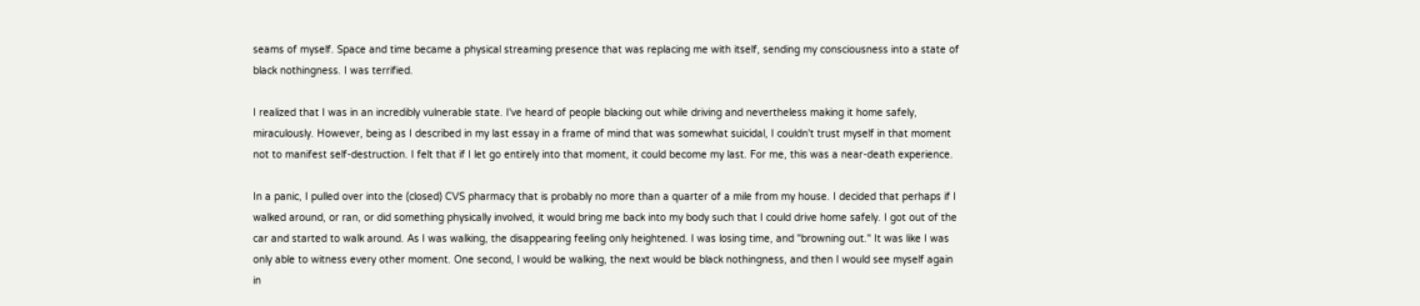seams of myself. Space and time became a physical streaming presence that was replacing me with itself, sending my consciousness into a state of black nothingness. I was terrified.

I realized that I was in an incredibly vulnerable state. I've heard of people blacking out while driving and nevertheless making it home safely, miraculously. However, being as I described in my last essay in a frame of mind that was somewhat suicidal, I couldn't trust myself in that moment not to manifest self-destruction. I felt that if I let go entirely into that moment, it could become my last. For me, this was a near-death experience.

In a panic, I pulled over into the (closed) CVS pharmacy that is probably no more than a quarter of a mile from my house. I decided that perhaps if I walked around, or ran, or did something physically involved, it would bring me back into my body such that I could drive home safely. I got out of the car and started to walk around. As I was walking, the disappearing feeling only heightened. I was losing time, and "browning out." It was like I was only able to witness every other moment. One second, I would be walking, the next would be black nothingness, and then I would see myself again in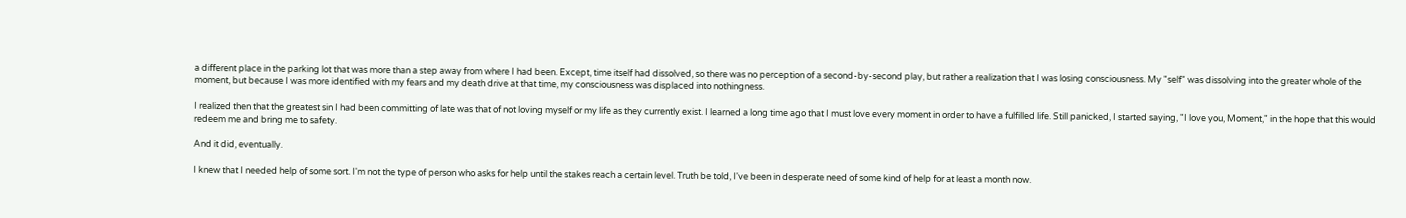a different place in the parking lot that was more than a step away from where I had been. Except, time itself had dissolved, so there was no perception of a second-by-second play, but rather a realization that I was losing consciousness. My "self" was dissolving into the greater whole of the moment, but because I was more identified with my fears and my death drive at that time, my consciousness was displaced into nothingness.

I realized then that the greatest sin I had been committing of late was that of not loving myself or my life as they currently exist. I learned a long time ago that I must love every moment in order to have a fulfilled life. Still panicked, I started saying, "I love you, Moment," in the hope that this would redeem me and bring me to safety.

And it did, eventually.

I knew that I needed help of some sort. I'm not the type of person who asks for help until the stakes reach a certain level. Truth be told, I've been in desperate need of some kind of help for at least a month now.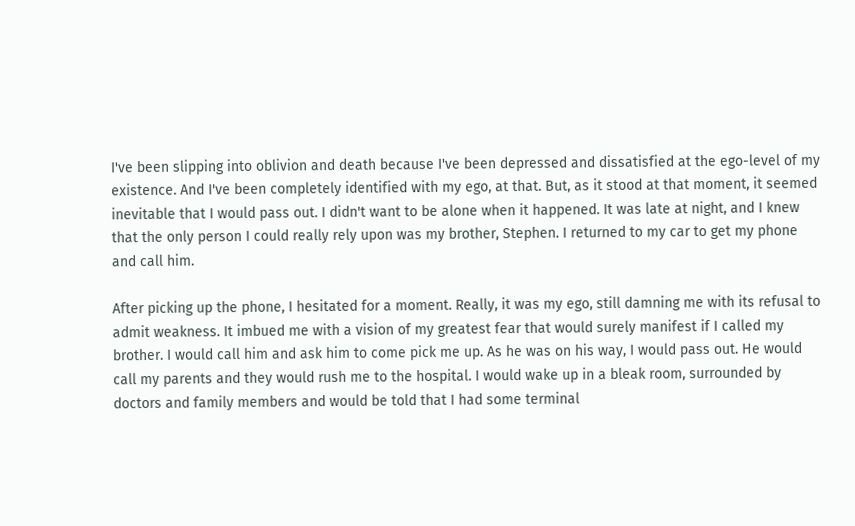I've been slipping into oblivion and death because I've been depressed and dissatisfied at the ego-level of my existence. And I've been completely identified with my ego, at that. But, as it stood at that moment, it seemed inevitable that I would pass out. I didn't want to be alone when it happened. It was late at night, and I knew that the only person I could really rely upon was my brother, Stephen. I returned to my car to get my phone and call him.

After picking up the phone, I hesitated for a moment. Really, it was my ego, still damning me with its refusal to admit weakness. It imbued me with a vision of my greatest fear that would surely manifest if I called my brother. I would call him and ask him to come pick me up. As he was on his way, I would pass out. He would call my parents and they would rush me to the hospital. I would wake up in a bleak room, surrounded by doctors and family members and would be told that I had some terminal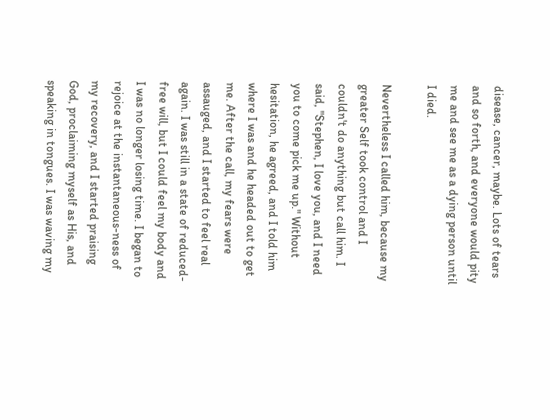disease, cancer, maybe. Lots of tears and so forth, and everyone would pity me and see me as a dying person until I died.

Nevertheless I called him, because my greater Self took control and I couldn't do anything but call him. I said, "Stephen, I love you, and I need you to come pick me up." Without hesitation, he agreed, and I told him where I was and he headed out to get me. After the call, my fears were assauged, and I started to feel real again. I was still in a state of reduced-free will, but I could feel my body and I was no longer losing time. I began to rejoice at the instantaneous-ness of my recovery, and I started praising God, proclaiming myself as His, and speaking in tongues. I was waving my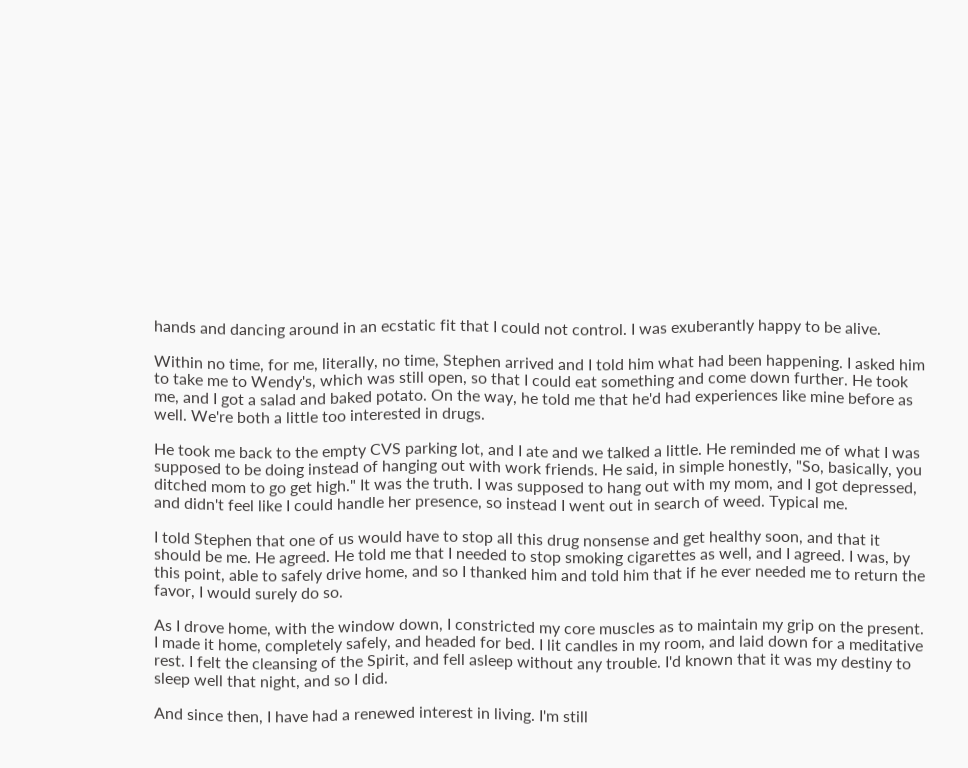hands and dancing around in an ecstatic fit that I could not control. I was exuberantly happy to be alive.

Within no time, for me, literally, no time, Stephen arrived and I told him what had been happening. I asked him to take me to Wendy's, which was still open, so that I could eat something and come down further. He took me, and I got a salad and baked potato. On the way, he told me that he'd had experiences like mine before as well. We're both a little too interested in drugs.

He took me back to the empty CVS parking lot, and I ate and we talked a little. He reminded me of what I was supposed to be doing instead of hanging out with work friends. He said, in simple honestly, "So, basically, you ditched mom to go get high." It was the truth. I was supposed to hang out with my mom, and I got depressed, and didn't feel like I could handle her presence, so instead I went out in search of weed. Typical me.

I told Stephen that one of us would have to stop all this drug nonsense and get healthy soon, and that it should be me. He agreed. He told me that I needed to stop smoking cigarettes as well, and I agreed. I was, by this point, able to safely drive home, and so I thanked him and told him that if he ever needed me to return the favor, I would surely do so.

As I drove home, with the window down, I constricted my core muscles as to maintain my grip on the present. I made it home, completely safely, and headed for bed. I lit candles in my room, and laid down for a meditative rest. I felt the cleansing of the Spirit, and fell asleep without any trouble. I'd known that it was my destiny to sleep well that night, and so I did.

And since then, I have had a renewed interest in living. I'm still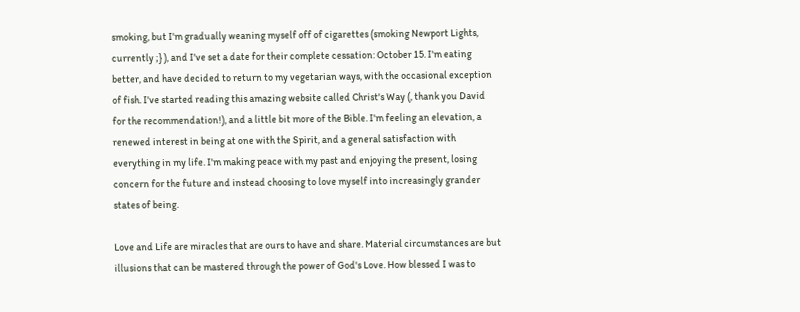smoking, but I'm gradually weaning myself off of cigarettes (smoking Newport Lights, currently ;} ), and I've set a date for their complete cessation: October 15. I'm eating better, and have decided to return to my vegetarian ways, with the occasional exception of fish. I've started reading this amazing website called Christ's Way (, thank you David for the recommendation!), and a little bit more of the Bible. I'm feeling an elevation, a renewed interest in being at one with the Spirit, and a general satisfaction with everything in my life. I'm making peace with my past and enjoying the present, losing concern for the future and instead choosing to love myself into increasingly grander states of being.

Love and Life are miracles that are ours to have and share. Material circumstances are but illusions that can be mastered through the power of God's Love. How blessed I was to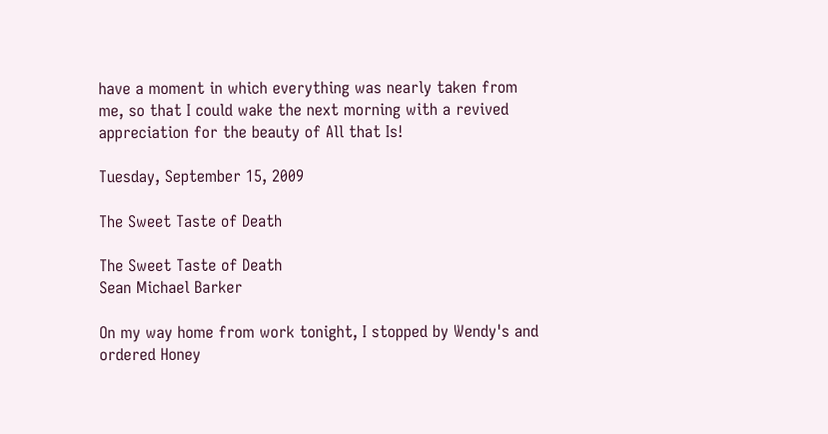have a moment in which everything was nearly taken from me, so that I could wake the next morning with a revived appreciation for the beauty of All that Is!

Tuesday, September 15, 2009

The Sweet Taste of Death

The Sweet Taste of Death
Sean Michael Barker

On my way home from work tonight, I stopped by Wendy's and ordered Honey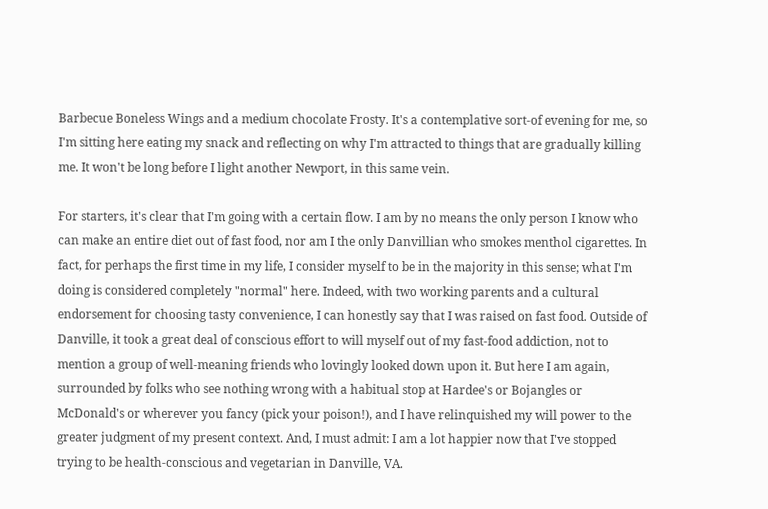Barbecue Boneless Wings and a medium chocolate Frosty. It's a contemplative sort-of evening for me, so I'm sitting here eating my snack and reflecting on why I'm attracted to things that are gradually killing me. It won't be long before I light another Newport, in this same vein.

For starters, it's clear that I'm going with a certain flow. I am by no means the only person I know who can make an entire diet out of fast food, nor am I the only Danvillian who smokes menthol cigarettes. In fact, for perhaps the first time in my life, I consider myself to be in the majority in this sense; what I'm doing is considered completely "normal" here. Indeed, with two working parents and a cultural endorsement for choosing tasty convenience, I can honestly say that I was raised on fast food. Outside of Danville, it took a great deal of conscious effort to will myself out of my fast-food addiction, not to mention a group of well-meaning friends who lovingly looked down upon it. But here I am again, surrounded by folks who see nothing wrong with a habitual stop at Hardee's or Bojangles or McDonald's or wherever you fancy (pick your poison!), and I have relinquished my will power to the greater judgment of my present context. And, I must admit: I am a lot happier now that I've stopped trying to be health-conscious and vegetarian in Danville, VA.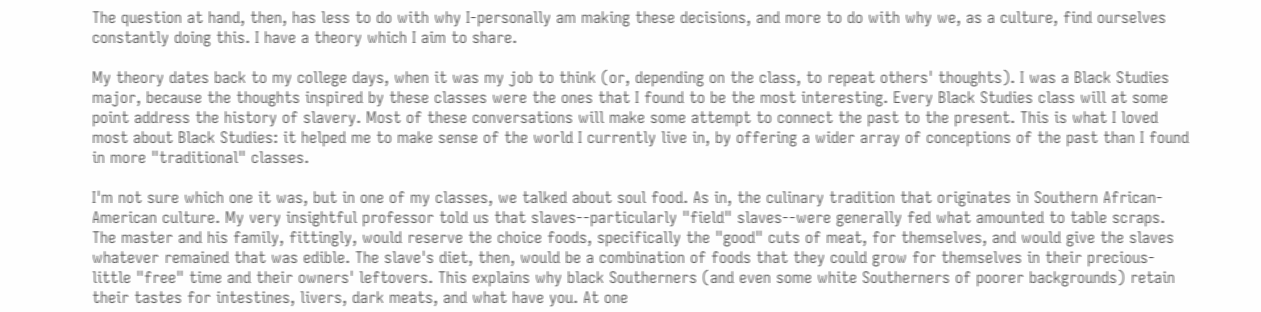The question at hand, then, has less to do with why I-personally am making these decisions, and more to do with why we, as a culture, find ourselves constantly doing this. I have a theory which I aim to share.

My theory dates back to my college days, when it was my job to think (or, depending on the class, to repeat others' thoughts). I was a Black Studies major, because the thoughts inspired by these classes were the ones that I found to be the most interesting. Every Black Studies class will at some point address the history of slavery. Most of these conversations will make some attempt to connect the past to the present. This is what I loved most about Black Studies: it helped me to make sense of the world I currently live in, by offering a wider array of conceptions of the past than I found in more "traditional" classes.

I'm not sure which one it was, but in one of my classes, we talked about soul food. As in, the culinary tradition that originates in Southern African-American culture. My very insightful professor told us that slaves--particularly "field" slaves--were generally fed what amounted to table scraps. The master and his family, fittingly, would reserve the choice foods, specifically the "good" cuts of meat, for themselves, and would give the slaves whatever remained that was edible. The slave's diet, then, would be a combination of foods that they could grow for themselves in their precious-little "free" time and their owners' leftovers. This explains why black Southerners (and even some white Southerners of poorer backgrounds) retain their tastes for intestines, livers, dark meats, and what have you. At one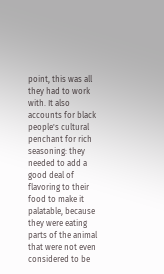point, this was all they had to work with. It also accounts for black people's cultural penchant for rich seasoning: they needed to add a good deal of flavoring to their food to make it palatable, because they were eating parts of the animal that were not even considered to be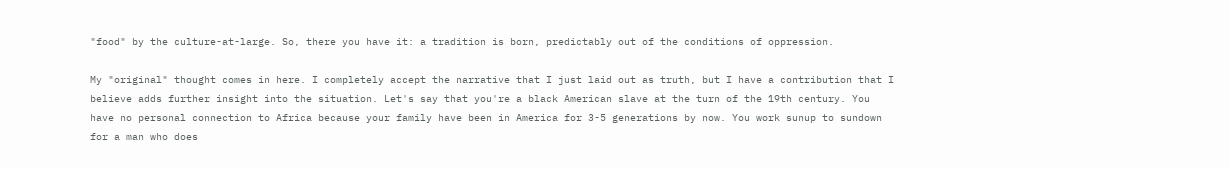"food" by the culture-at-large. So, there you have it: a tradition is born, predictably out of the conditions of oppression.

My "original" thought comes in here. I completely accept the narrative that I just laid out as truth, but I have a contribution that I believe adds further insight into the situation. Let's say that you're a black American slave at the turn of the 19th century. You have no personal connection to Africa because your family have been in America for 3-5 generations by now. You work sunup to sundown for a man who does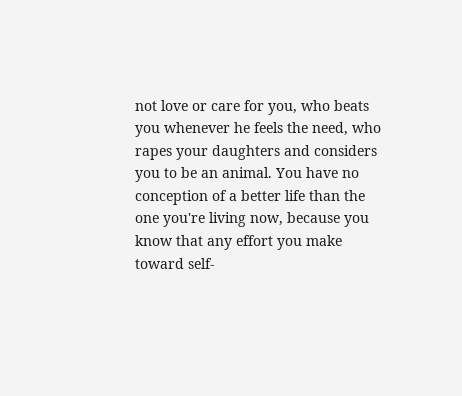not love or care for you, who beats you whenever he feels the need, who rapes your daughters and considers you to be an animal. You have no conception of a better life than the one you're living now, because you know that any effort you make toward self-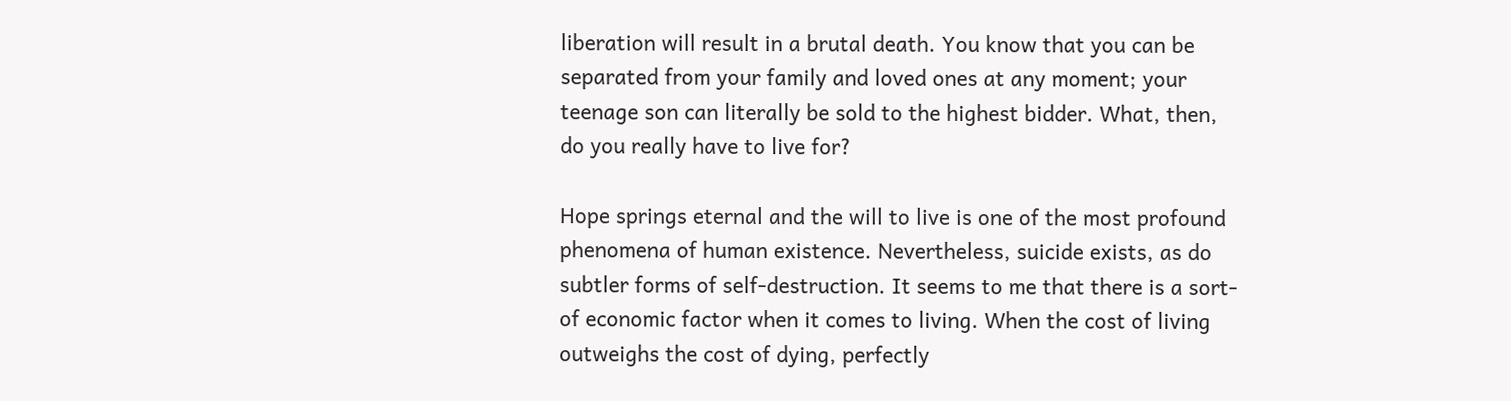liberation will result in a brutal death. You know that you can be separated from your family and loved ones at any moment; your teenage son can literally be sold to the highest bidder. What, then, do you really have to live for?

Hope springs eternal and the will to live is one of the most profound phenomena of human existence. Nevertheless, suicide exists, as do subtler forms of self-destruction. It seems to me that there is a sort-of economic factor when it comes to living. When the cost of living outweighs the cost of dying, perfectly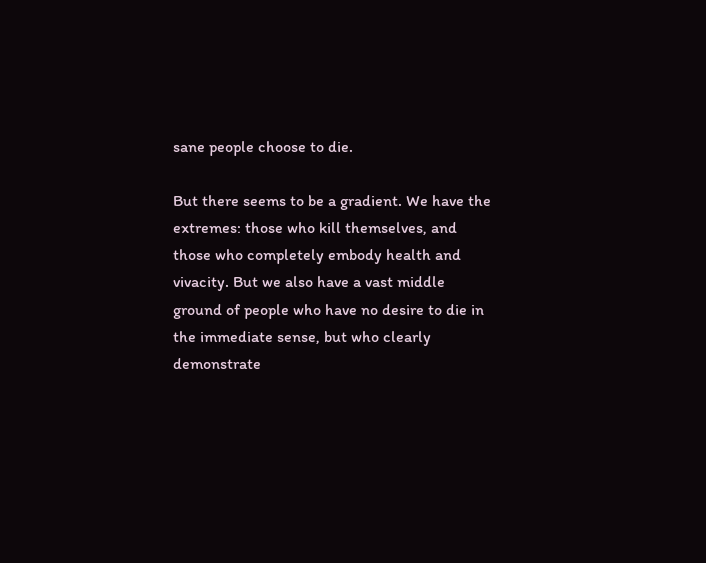sane people choose to die.

But there seems to be a gradient. We have the extremes: those who kill themselves, and those who completely embody health and vivacity. But we also have a vast middle ground of people who have no desire to die in the immediate sense, but who clearly demonstrate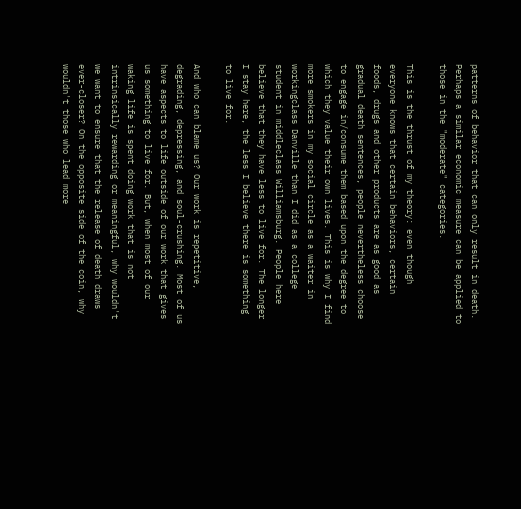patterns of behavior that can only result in death. Perhaps a similar economic measure can be applied to those in the "moderate" categories.

This is the thrust of my theory: even though everyone knows that certain behaviors, certain foods, drugs and other products are as good as gradual death sentences, people nevertheless choose to engage in/consume them based upon the degree to which they value their own lives. This is why I find more smokers in my social circle as a waiter in workingclass Danville than I did as a college student in middleclass Williamsburg. People here believe that they have less to live for. The longer I stay here, the less I believe there is something to live for.

And who can blame us? Our work is repetitive, degrading, depressing, and soul-crushing. Most of us have aspects to life outside of our work that gives us something to live for. But, when most of our waking life is spent doing work that is not intrinsically rewarding or meaningful, why wouldn't we want to ensure that the release of death draws ever-closer? On the opposite side of the coin, why wouldn't those who lead more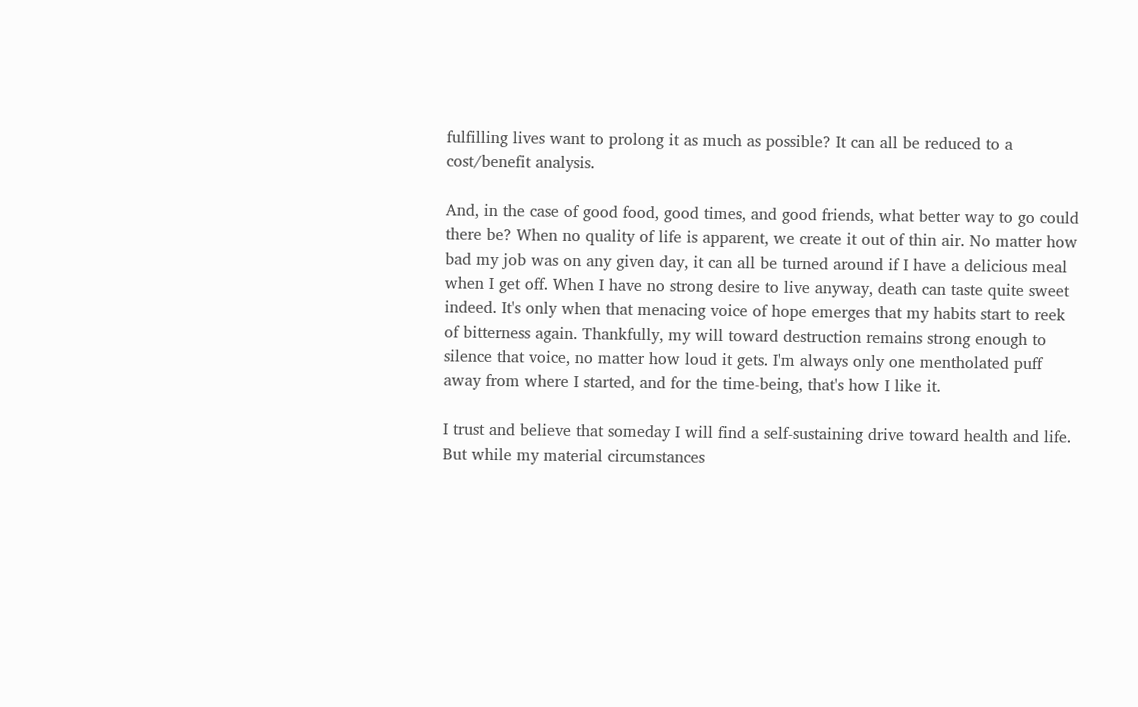fulfilling lives want to prolong it as much as possible? It can all be reduced to a cost/benefit analysis.

And, in the case of good food, good times, and good friends, what better way to go could there be? When no quality of life is apparent, we create it out of thin air. No matter how bad my job was on any given day, it can all be turned around if I have a delicious meal when I get off. When I have no strong desire to live anyway, death can taste quite sweet indeed. It's only when that menacing voice of hope emerges that my habits start to reek of bitterness again. Thankfully, my will toward destruction remains strong enough to silence that voice, no matter how loud it gets. I'm always only one mentholated puff away from where I started, and for the time-being, that's how I like it.

I trust and believe that someday I will find a self-sustaining drive toward health and life. But while my material circumstances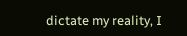dictate my reality, I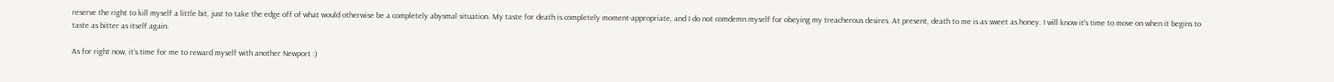reserve the right to kill myself a little bit, just to take the edge off of what would otherwise be a completely abysmal situation. My taste for death is completely moment-appropriate, and I do not comdemn myself for obeying my treacherous desires. At present, death to me is as sweet as honey. I will know it's time to move on when it begins to taste as bitter as itself again.

As for right now, it's time for me to reward myself with another Newport :)